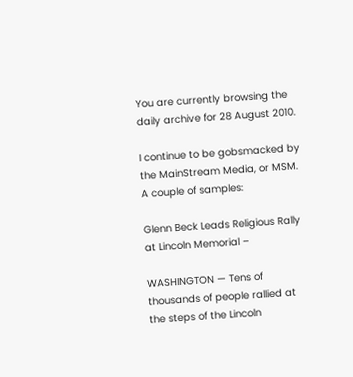You are currently browsing the daily archive for 28 August 2010.

I continue to be gobsmacked by the MainStream Media, or MSM. A couple of samples:

Glenn Beck Leads Religious Rally at Lincoln Memorial –

WASHINGTON — Tens of thousands of people rallied at the steps of the Lincoln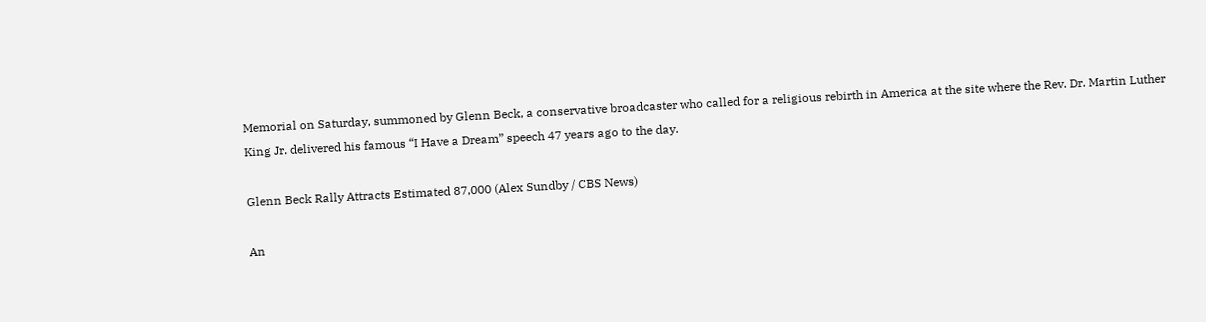Memorial on Saturday, summoned by Glenn Beck, a conservative broadcaster who called for a religious rebirth in America at the site where the Rev. Dr. Martin Luther King Jr. delivered his famous “I Have a Dream” speech 47 years ago to the day.

Glenn Beck Rally Attracts Estimated 87,000 (Alex Sundby / CBS News)

An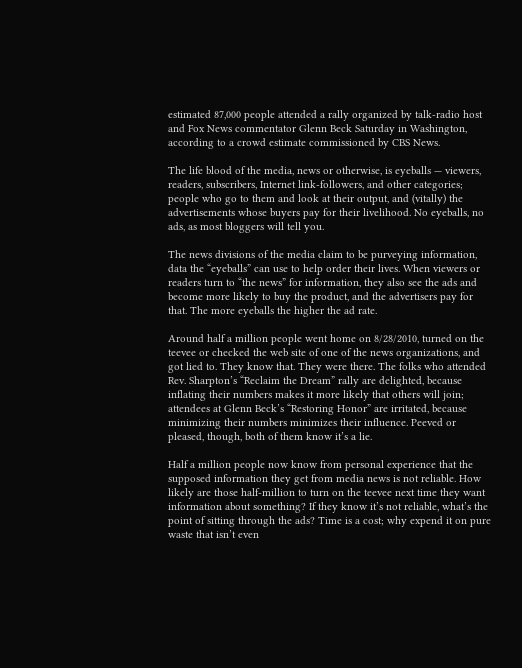estimated 87,000 people attended a rally organized by talk-radio host and Fox News commentator Glenn Beck Saturday in Washington, according to a crowd estimate commissioned by CBS News.

The life blood of the media, news or otherwise, is eyeballs — viewers, readers, subscribers, Internet link-followers, and other categories; people who go to them and look at their output, and (vitally) the advertisements whose buyers pay for their livelihood. No eyeballs, no ads, as most bloggers will tell you.

The news divisions of the media claim to be purveying information, data the “eyeballs” can use to help order their lives. When viewers or readers turn to “the news” for information, they also see the ads and become more likely to buy the product, and the advertisers pay for that. The more eyeballs the higher the ad rate.

Around half a million people went home on 8/28/2010, turned on the teevee or checked the web site of one of the news organizations, and got lied to. They know that. They were there. The folks who attended Rev. Sharpton’s “Reclaim the Dream” rally are delighted, because inflating their numbers makes it more likely that others will join; attendees at Glenn Beck’s “Restoring Honor” are irritated, because minimizing their numbers minimizes their influence. Peeved or pleased, though, both of them know it’s a lie.

Half a million people now know from personal experience that the supposed information they get from media news is not reliable. How likely are those half-million to turn on the teevee next time they want information about something? If they know it’s not reliable, what’s the point of sitting through the ads? Time is a cost; why expend it on pure waste that isn’t even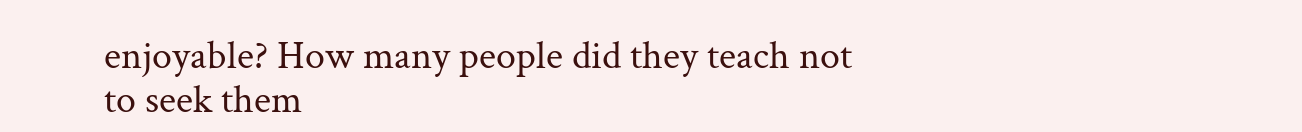enjoyable? How many people did they teach not to seek them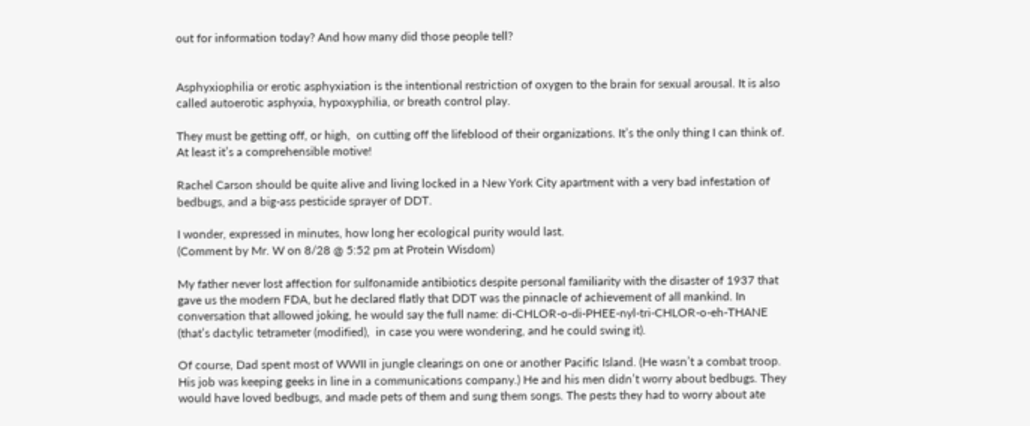out for information today? And how many did those people tell?


Asphyxiophilia or erotic asphyxiation is the intentional restriction of oxygen to the brain for sexual arousal. It is also called autoerotic asphyxia, hypoxyphilia, or breath control play.

They must be getting off, or high,  on cutting off the lifeblood of their organizations. It’s the only thing I can think of. At least it’s a comprehensible motive!

Rachel Carson should be quite alive and living locked in a New York City apartment with a very bad infestation of bedbugs, and a big-ass pesticide sprayer of DDT.

I wonder, expressed in minutes, how long her ecological purity would last.
(Comment by Mr. W on 8/28 @ 5:52 pm at Protein Wisdom)

My father never lost affection for sulfonamide antibiotics despite personal familiarity with the disaster of 1937 that gave us the modern FDA, but he declared flatly that DDT was the pinnacle of achievement of all mankind. In conversation that allowed joking, he would say the full name: di-CHLOR-o-di-PHEE-nyl-tri-CHLOR-o-eh-THANE (that’s dactylic tetrameter (modified),  in case you were wondering, and he could swing it).

Of course, Dad spent most of WWII in jungle clearings on one or another Pacific Island. (He wasn’t a combat troop. His job was keeping geeks in line in a communications company.) He and his men didn’t worry about bedbugs. They would have loved bedbugs, and made pets of them and sung them songs. The pests they had to worry about ate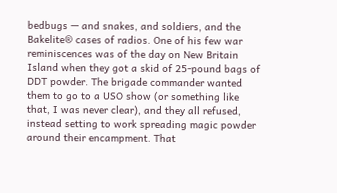bedbugs — and snakes, and soldiers, and the Bakelite® cases of radios. One of his few war reminiscences was of the day on New Britain Island when they got a skid of 25-pound bags of DDT powder. The brigade commander wanted them to go to a USO show (or something like that, I was never clear), and they all refused, instead setting to work spreading magic powder around their encampment. That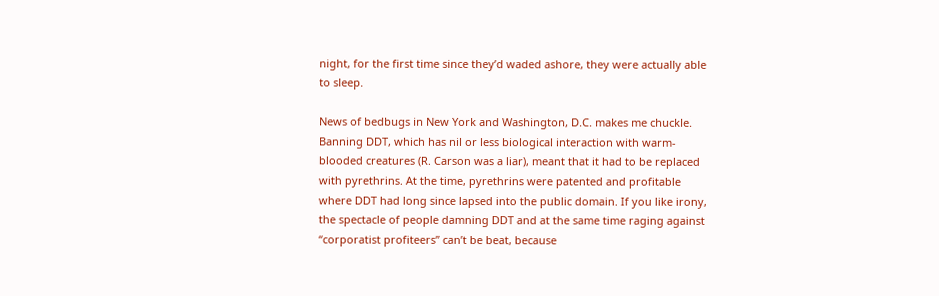night, for the first time since they’d waded ashore, they were actually able to sleep.

News of bedbugs in New York and Washington, D.C. makes me chuckle. Banning DDT, which has nil or less biological interaction with warm-blooded creatures (R. Carson was a liar), meant that it had to be replaced with pyrethrins. At the time, pyrethrins were patented and profitable where DDT had long since lapsed into the public domain. If you like irony, the spectacle of people damning DDT and at the same time raging against “corporatist profiteers” can’t be beat, because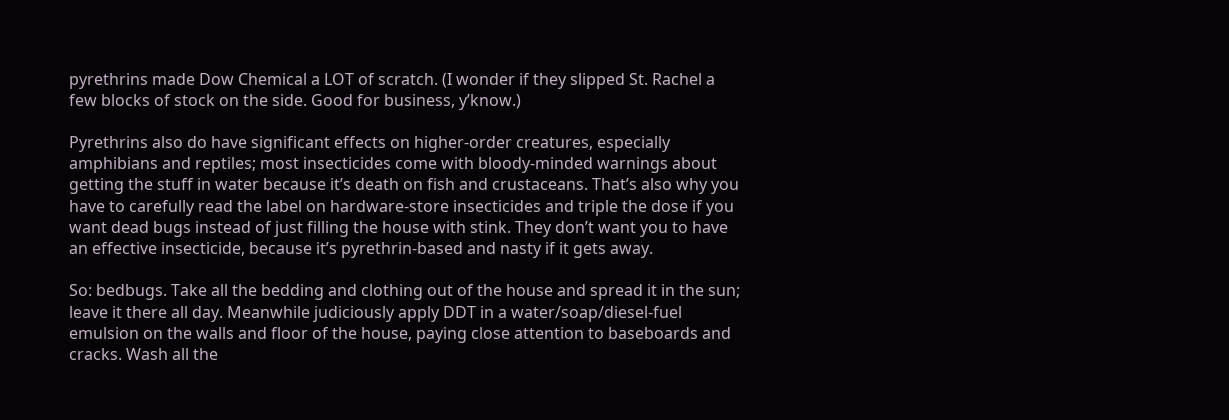pyrethrins made Dow Chemical a LOT of scratch. (I wonder if they slipped St. Rachel a few blocks of stock on the side. Good for business, y’know.)

Pyrethrins also do have significant effects on higher-order creatures, especially amphibians and reptiles; most insecticides come with bloody-minded warnings about getting the stuff in water because it’s death on fish and crustaceans. That’s also why you have to carefully read the label on hardware-store insecticides and triple the dose if you want dead bugs instead of just filling the house with stink. They don’t want you to have an effective insecticide, because it’s pyrethrin-based and nasty if it gets away.

So: bedbugs. Take all the bedding and clothing out of the house and spread it in the sun; leave it there all day. Meanwhile judiciously apply DDT in a water/soap/diesel-fuel emulsion on the walls and floor of the house, paying close attention to baseboards and cracks. Wash all the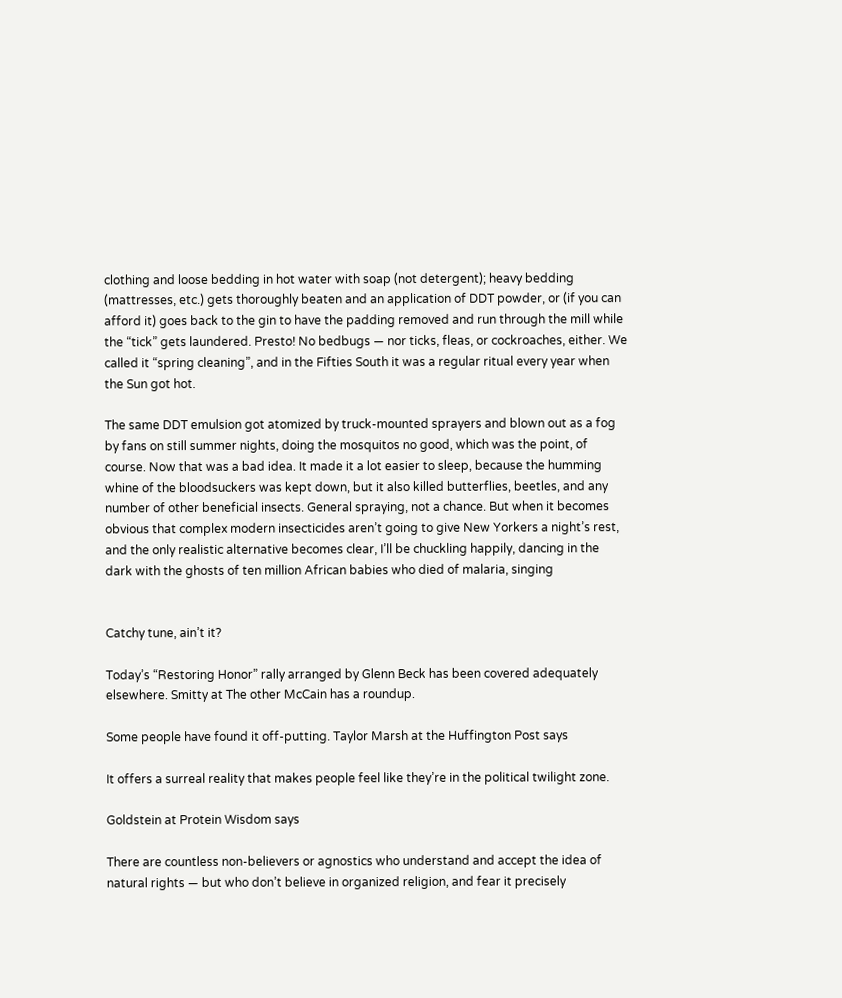clothing and loose bedding in hot water with soap (not detergent); heavy bedding (mattresses, etc.) gets thoroughly beaten and an application of DDT powder, or (if you can afford it) goes back to the gin to have the padding removed and run through the mill while the “tick” gets laundered. Presto! No bedbugs — nor ticks, fleas, or cockroaches, either. We called it “spring cleaning”, and in the Fifties South it was a regular ritual every year when the Sun got hot.

The same DDT emulsion got atomized by truck-mounted sprayers and blown out as a fog by fans on still summer nights, doing the mosquitos no good, which was the point, of course. Now that was a bad idea. It made it a lot easier to sleep, because the humming whine of the bloodsuckers was kept down, but it also killed butterflies, beetles, and any number of other beneficial insects. General spraying, not a chance. But when it becomes obvious that complex modern insecticides aren’t going to give New Yorkers a night’s rest, and the only realistic alternative becomes clear, I’ll be chuckling happily, dancing in the dark with the ghosts of ten million African babies who died of malaria, singing


Catchy tune, ain’t it?

Today’s “Restoring Honor” rally arranged by Glenn Beck has been covered adequately elsewhere. Smitty at The other McCain has a roundup.

Some people have found it off-putting. Taylor Marsh at the Huffington Post says

It offers a surreal reality that makes people feel like they’re in the political twilight zone.

Goldstein at Protein Wisdom says

There are countless non-believers or agnostics who understand and accept the idea of natural rights — but who don’t believe in organized religion, and fear it precisely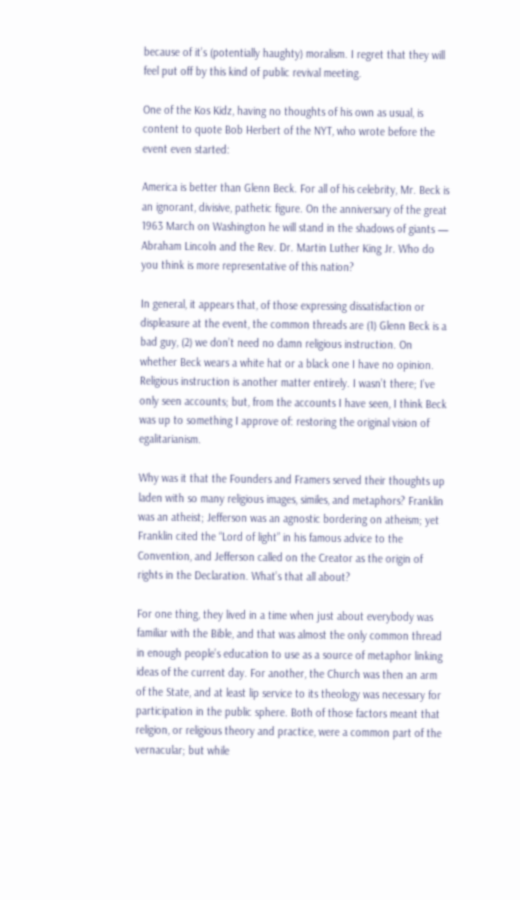because of it’s (potentially haughty) moralism. I regret that they will feel put off by this kind of public revival meeting.

One of the Kos Kidz, having no thoughts of his own as usual, is content to quote Bob Herbert of the NYT, who wrote before the event even started:

America is better than Glenn Beck. For all of his celebrity, Mr. Beck is an ignorant, divisive, pathetic figure. On the anniversary of the great 1963 March on Washington he will stand in the shadows of giants — Abraham Lincoln and the Rev. Dr. Martin Luther King Jr. Who do you think is more representative of this nation?

In general, it appears that, of those expressing dissatisfaction or displeasure at the event, the common threads are (1) Glenn Beck is a bad guy, (2) we don’t need no damn religious instruction. On whether Beck wears a white hat or a black one I have no opinion. Religious instruction is another matter entirely. I wasn’t there; I’ve only seen accounts; but, from the accounts I have seen, I think Beck was up to something I approve of: restoring the original vision of egalitarianism.

Why was it that the Founders and Framers served their thoughts up laden with so many religious images, similes, and metaphors? Franklin was an atheist; Jefferson was an agnostic bordering on atheism; yet Franklin cited the “Lord of light” in his famous advice to the Convention, and Jefferson called on the Creator as the origin of rights in the Declaration. What’s that all about?

For one thing, they lived in a time when just about everybody was familiar with the Bible, and that was almost the only common thread in enough people’s education to use as a source of metaphor linking ideas of the current day. For another, the Church was then an arm of the State, and at least lip service to its theology was necessary for participation in the public sphere. Both of those factors meant that religion, or religious theory and practice, were a common part of the vernacular; but while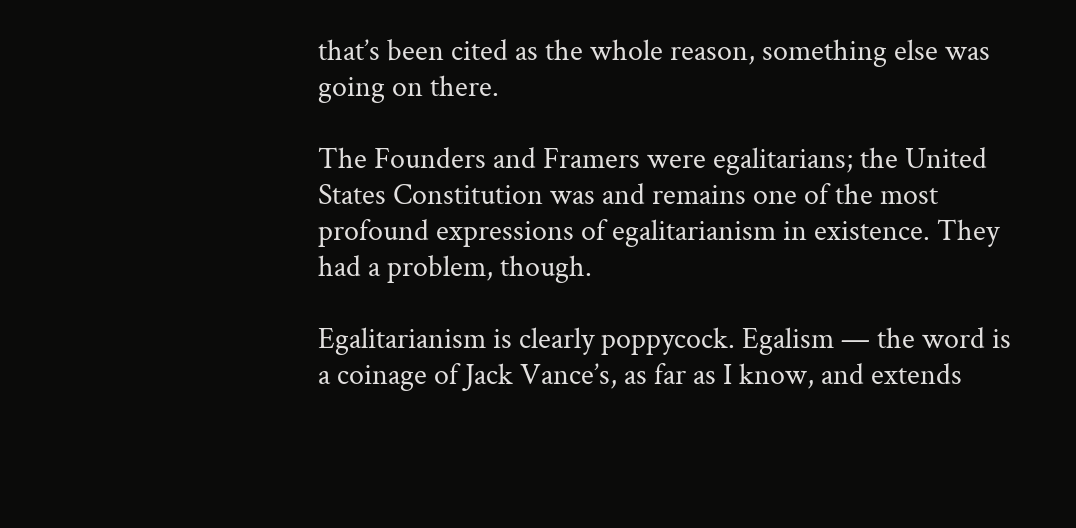that’s been cited as the whole reason, something else was going on there.

The Founders and Framers were egalitarians; the United States Constitution was and remains one of the most profound expressions of egalitarianism in existence. They had a problem, though.

Egalitarianism is clearly poppycock. Egalism — the word is a coinage of Jack Vance’s, as far as I know, and extends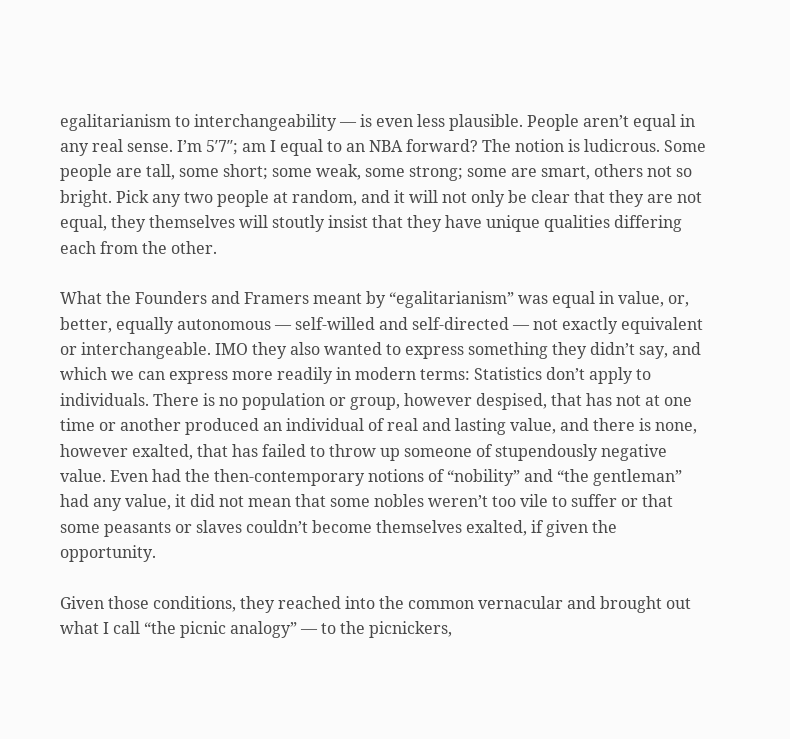egalitarianism to interchangeability — is even less plausible. People aren’t equal in any real sense. I’m 5′7″; am I equal to an NBA forward? The notion is ludicrous. Some people are tall, some short; some weak, some strong; some are smart, others not so bright. Pick any two people at random, and it will not only be clear that they are not equal, they themselves will stoutly insist that they have unique qualities differing each from the other.

What the Founders and Framers meant by “egalitarianism” was equal in value, or, better, equally autonomous — self-willed and self-directed — not exactly equivalent or interchangeable. IMO they also wanted to express something they didn’t say, and which we can express more readily in modern terms: Statistics don’t apply to individuals. There is no population or group, however despised, that has not at one time or another produced an individual of real and lasting value, and there is none, however exalted, that has failed to throw up someone of stupendously negative value. Even had the then-contemporary notions of “nobility” and “the gentleman” had any value, it did not mean that some nobles weren’t too vile to suffer or that some peasants or slaves couldn’t become themselves exalted, if given the opportunity.

Given those conditions, they reached into the common vernacular and brought out what I call “the picnic analogy” — to the picnickers,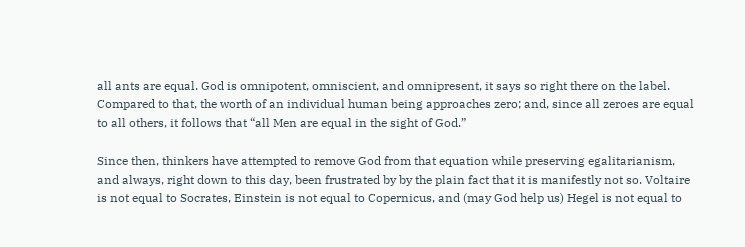all ants are equal. God is omnipotent, omniscient, and omnipresent, it says so right there on the label. Compared to that, the worth of an individual human being approaches zero; and, since all zeroes are equal to all others, it follows that “all Men are equal in the sight of God.”

Since then, thinkers have attempted to remove God from that equation while preserving egalitarianism, and always, right down to this day, been frustrated by by the plain fact that it is manifestly not so. Voltaire is not equal to Socrates, Einstein is not equal to Copernicus, and (may God help us) Hegel is not equal to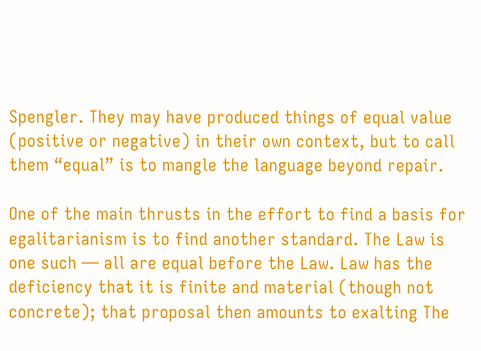Spengler. They may have produced things of equal value (positive or negative) in their own context, but to call them “equal” is to mangle the language beyond repair.

One of the main thrusts in the effort to find a basis for egalitarianism is to find another standard. The Law is one such — all are equal before the Law. Law has the deficiency that it is finite and material (though not concrete); that proposal then amounts to exalting The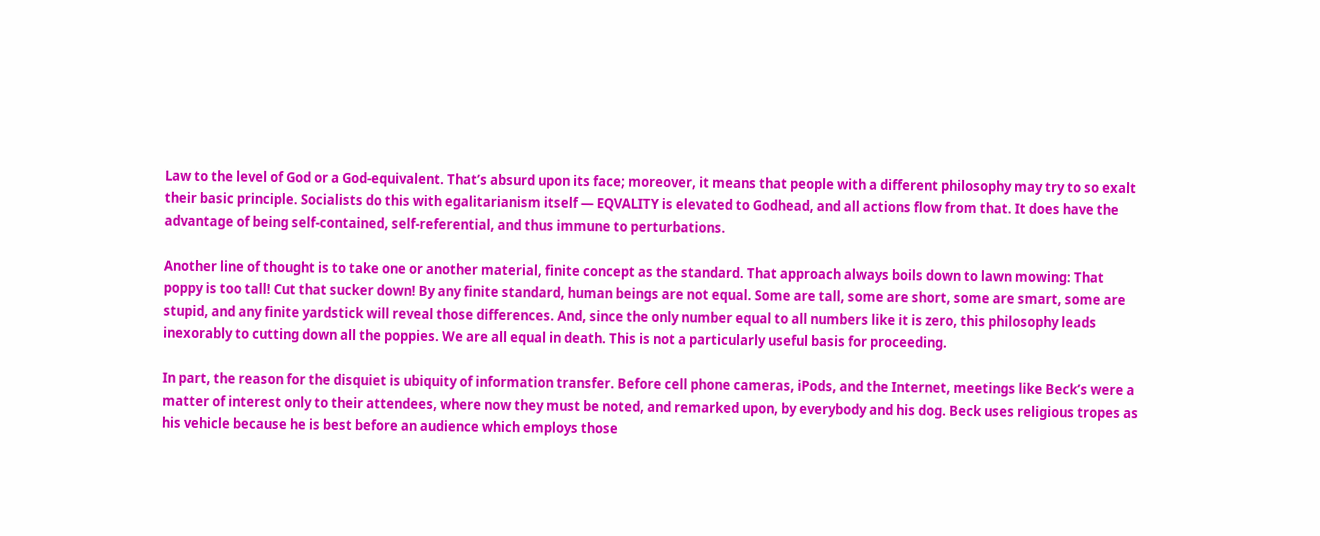Law to the level of God or a God-equivalent. That’s absurd upon its face; moreover, it means that people with a different philosophy may try to so exalt their basic principle. Socialists do this with egalitarianism itself — EQVALITY is elevated to Godhead, and all actions flow from that. It does have the advantage of being self-contained, self-referential, and thus immune to perturbations.

Another line of thought is to take one or another material, finite concept as the standard. That approach always boils down to lawn mowing: That poppy is too tall! Cut that sucker down! By any finite standard, human beings are not equal. Some are tall, some are short, some are smart, some are stupid, and any finite yardstick will reveal those differences. And, since the only number equal to all numbers like it is zero, this philosophy leads inexorably to cutting down all the poppies. We are all equal in death. This is not a particularly useful basis for proceeding.

In part, the reason for the disquiet is ubiquity of information transfer. Before cell phone cameras, iPods, and the Internet, meetings like Beck’s were a matter of interest only to their attendees, where now they must be noted, and remarked upon, by everybody and his dog. Beck uses religious tropes as his vehicle because he is best before an audience which employs those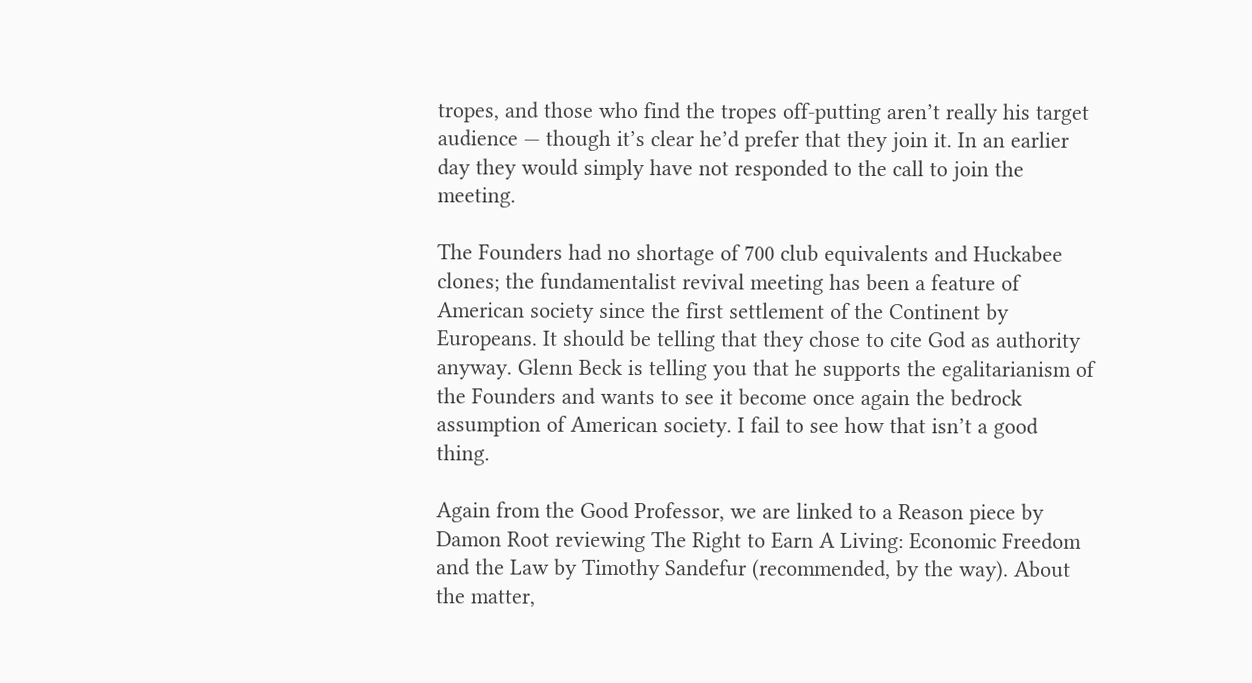tropes, and those who find the tropes off-putting aren’t really his target audience — though it’s clear he’d prefer that they join it. In an earlier day they would simply have not responded to the call to join the meeting.

The Founders had no shortage of 700 club equivalents and Huckabee clones; the fundamentalist revival meeting has been a feature of American society since the first settlement of the Continent by Europeans. It should be telling that they chose to cite God as authority anyway. Glenn Beck is telling you that he supports the egalitarianism of the Founders and wants to see it become once again the bedrock assumption of American society. I fail to see how that isn’t a good thing.

Again from the Good Professor, we are linked to a Reason piece by Damon Root reviewing The Right to Earn A Living: Economic Freedom and the Law by Timothy Sandefur (recommended, by the way). About the matter,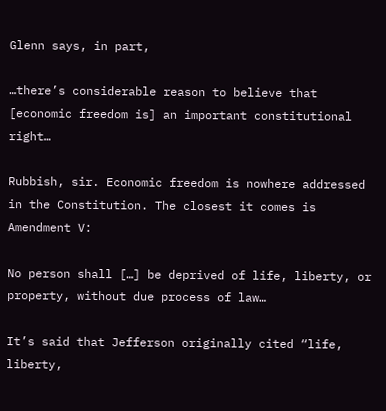Glenn says, in part,

…there’s considerable reason to believe that [economic freedom is] an important constitutional right…

Rubbish, sir. Economic freedom is nowhere addressed in the Constitution. The closest it comes is Amendment V:

No person shall […] be deprived of life, liberty, or property, without due process of law…

It’s said that Jefferson originally cited “life, liberty,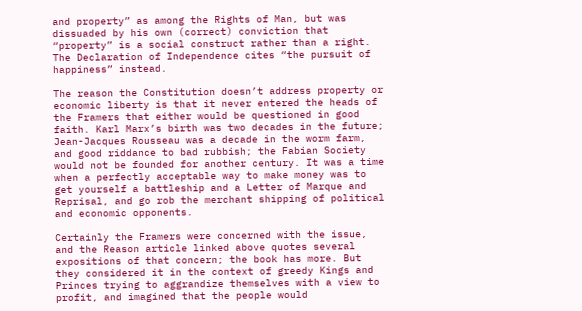and property” as among the Rights of Man, but was dissuaded by his own (correct) conviction that “property” is a social construct rather than a right. The Declaration of Independence cites “the pursuit of happiness” instead.

The reason the Constitution doesn’t address property or economic liberty is that it never entered the heads of the Framers that either would be questioned in good faith. Karl Marx’s birth was two decades in the future; Jean-Jacques Rousseau was a decade in the worm farm, and good riddance to bad rubbish; the Fabian Society would not be founded for another century. It was a time when a perfectly acceptable way to make money was to get yourself a battleship and a Letter of Marque and Reprisal, and go rob the merchant shipping of political and economic opponents.

Certainly the Framers were concerned with the issue, and the Reason article linked above quotes several expositions of that concern; the book has more. But they considered it in the context of greedy Kings and Princes trying to aggrandize themselves with a view to profit, and imagined that the people would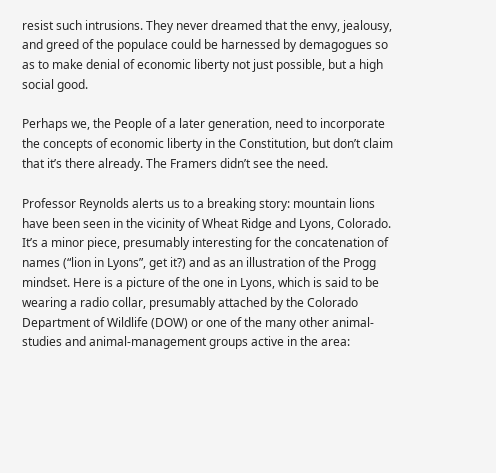resist such intrusions. They never dreamed that the envy, jealousy, and greed of the populace could be harnessed by demagogues so as to make denial of economic liberty not just possible, but a high social good.

Perhaps we, the People of a later generation, need to incorporate the concepts of economic liberty in the Constitution, but don’t claim that it’s there already. The Framers didn’t see the need.

Professor Reynolds alerts us to a breaking story: mountain lions have been seen in the vicinity of Wheat Ridge and Lyons, Colorado. It’s a minor piece, presumably interesting for the concatenation of names (“lion in Lyons”, get it?) and as an illustration of the Progg mindset. Here is a picture of the one in Lyons, which is said to be wearing a radio collar, presumably attached by the Colorado Department of Wildlife (DOW) or one of the many other animal-studies and animal-management groups active in the area: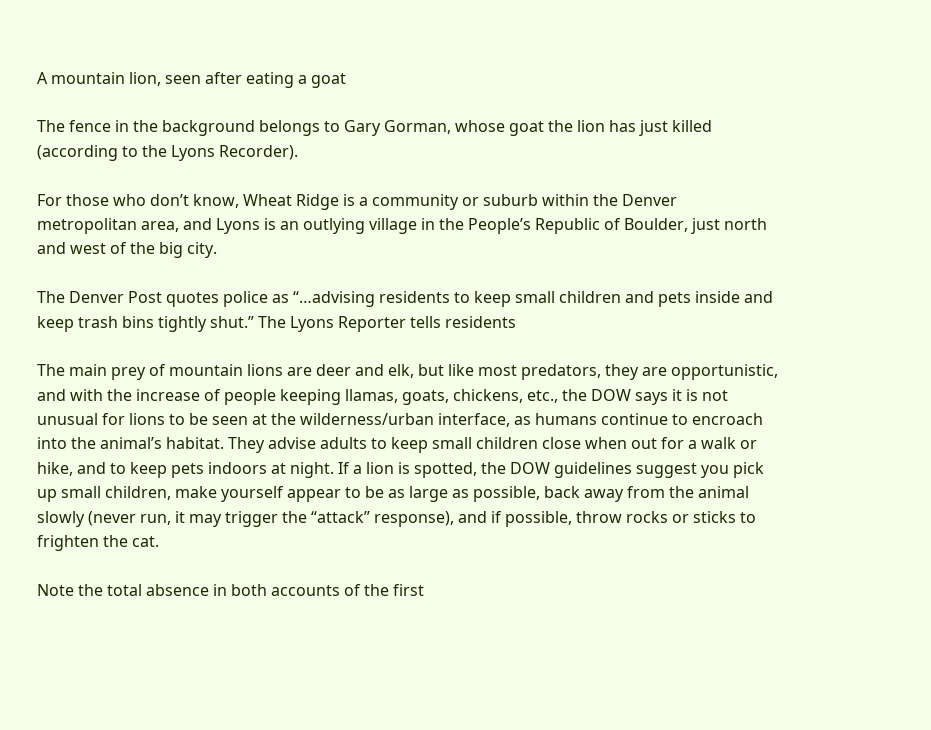A mountain lion, seen after eating a goat

The fence in the background belongs to Gary Gorman, whose goat the lion has just killed (according to the Lyons Recorder).

For those who don’t know, Wheat Ridge is a community or suburb within the Denver metropolitan area, and Lyons is an outlying village in the People’s Republic of Boulder, just north and west of the big city.

The Denver Post quotes police as “…advising residents to keep small children and pets inside and keep trash bins tightly shut.” The Lyons Reporter tells residents

The main prey of mountain lions are deer and elk, but like most predators, they are opportunistic, and with the increase of people keeping llamas, goats, chickens, etc., the DOW says it is not unusual for lions to be seen at the wilderness/urban interface, as humans continue to encroach into the animal’s habitat. They advise adults to keep small children close when out for a walk or hike, and to keep pets indoors at night. If a lion is spotted, the DOW guidelines suggest you pick up small children, make yourself appear to be as large as possible, back away from the animal slowly (never run, it may trigger the “attack” response), and if possible, throw rocks or sticks to frighten the cat.

Note the total absence in both accounts of the first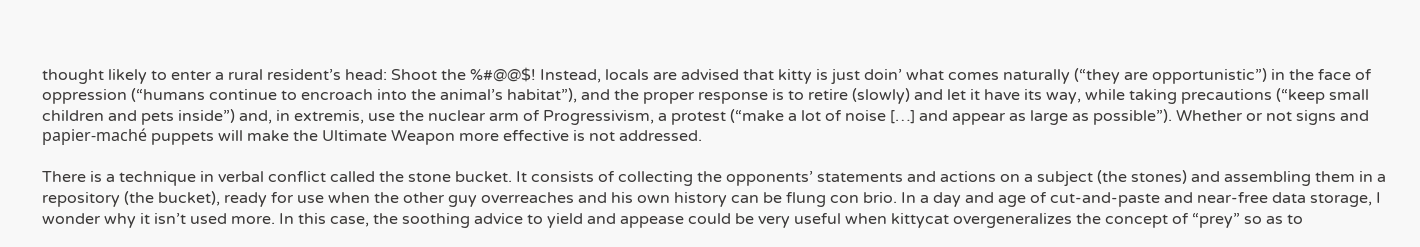thought likely to enter a rural resident’s head: Shoot the %#@@$! Instead, locals are advised that kitty is just doin’ what comes naturally (“they are opportunistic”) in the face of oppression (“humans continue to encroach into the animal’s habitat”), and the proper response is to retire (slowly) and let it have its way, while taking precautions (“keep small children and pets inside”) and, in extremis, use the nuclear arm of Progressivism, a protest (“make a lot of noise […] and appear as large as possible”). Whether or not signs and papier-maché puppets will make the Ultimate Weapon more effective is not addressed.

There is a technique in verbal conflict called the stone bucket. It consists of collecting the opponents’ statements and actions on a subject (the stones) and assembling them in a repository (the bucket), ready for use when the other guy overreaches and his own history can be flung con brio. In a day and age of cut-and-paste and near-free data storage, I wonder why it isn’t used more. In this case, the soothing advice to yield and appease could be very useful when kittycat overgeneralizes the concept of “prey” so as to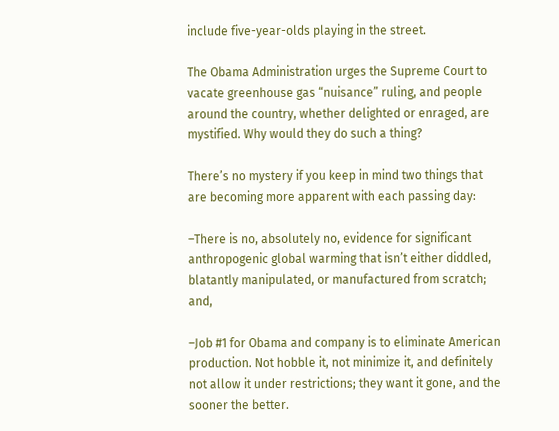include five-year-olds playing in the street.

The Obama Administration urges the Supreme Court to vacate greenhouse gas “nuisance” ruling, and people around the country, whether delighted or enraged, are mystified. Why would they do such a thing?

There’s no mystery if you keep in mind two things that are becoming more apparent with each passing day:

–There is no, absolutely no, evidence for significant anthropogenic global warming that isn’t either diddled, blatantly manipulated, or manufactured from scratch; and,

–Job #1 for Obama and company is to eliminate American production. Not hobble it, not minimize it, and definitely not allow it under restrictions; they want it gone, and the sooner the better.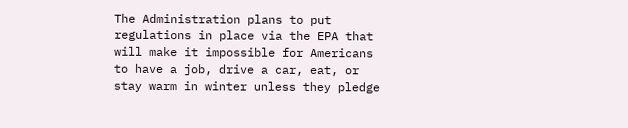The Administration plans to put regulations in place via the EPA that will make it impossible for Americans to have a job, drive a car, eat, or stay warm in winter unless they pledge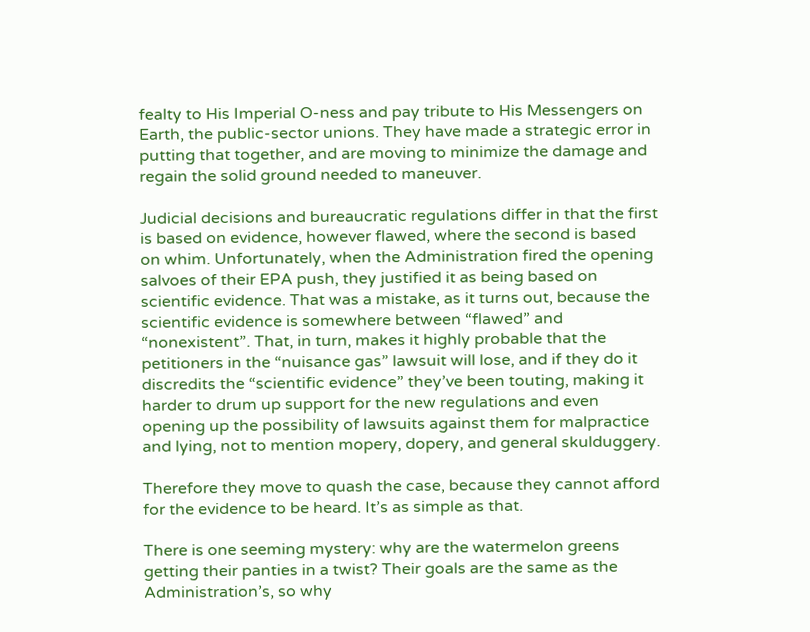fealty to His Imperial O-ness and pay tribute to His Messengers on Earth, the public-sector unions. They have made a strategic error in putting that together, and are moving to minimize the damage and regain the solid ground needed to maneuver.

Judicial decisions and bureaucratic regulations differ in that the first is based on evidence, however flawed, where the second is based on whim. Unfortunately, when the Administration fired the opening salvoes of their EPA push, they justified it as being based on scientific evidence. That was a mistake, as it turns out, because the scientific evidence is somewhere between “flawed” and “nonexistent”. That, in turn, makes it highly probable that the petitioners in the “nuisance gas” lawsuit will lose, and if they do it discredits the “scientific evidence” they’ve been touting, making it harder to drum up support for the new regulations and even opening up the possibility of lawsuits against them for malpractice and lying, not to mention mopery, dopery, and general skulduggery.

Therefore they move to quash the case, because they cannot afford for the evidence to be heard. It’s as simple as that.

There is one seeming mystery: why are the watermelon greens getting their panties in a twist? Their goals are the same as the Administration’s, so why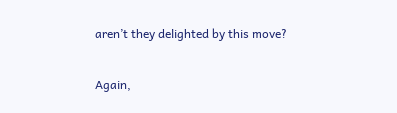aren’t they delighted by this move?

Again,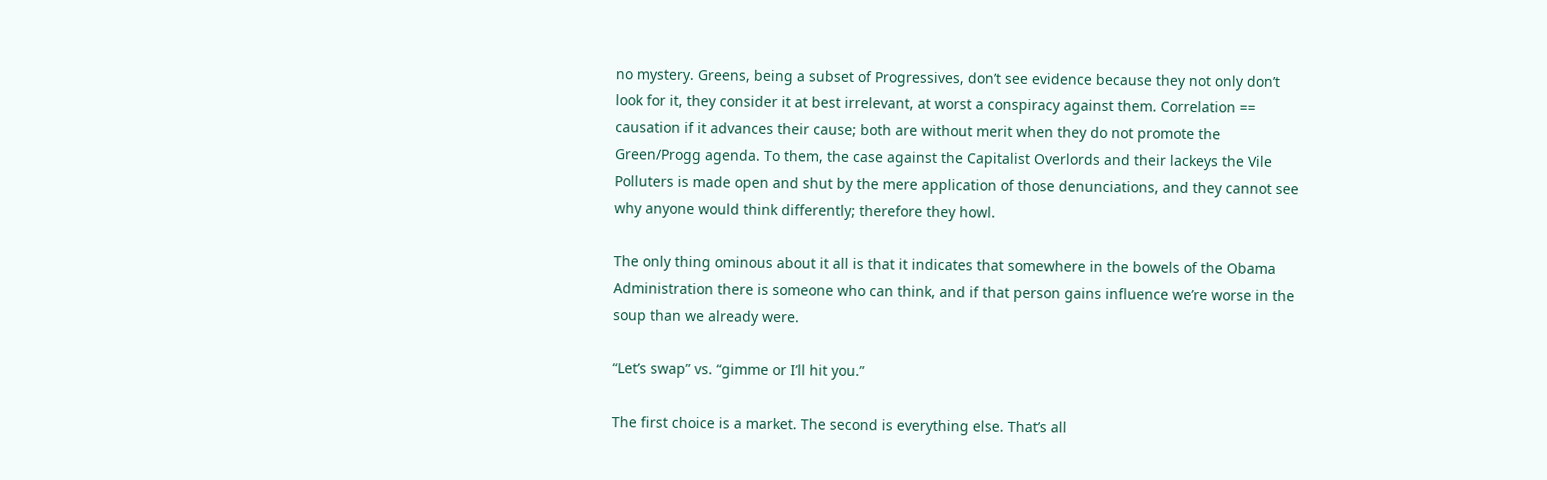no mystery. Greens, being a subset of Progressives, don’t see evidence because they not only don’t look for it, they consider it at best irrelevant, at worst a conspiracy against them. Correlation == causation if it advances their cause; both are without merit when they do not promote the Green/Progg agenda. To them, the case against the Capitalist Overlords and their lackeys the Vile Polluters is made open and shut by the mere application of those denunciations, and they cannot see why anyone would think differently; therefore they howl.

The only thing ominous about it all is that it indicates that somewhere in the bowels of the Obama Administration there is someone who can think, and if that person gains influence we’re worse in the soup than we already were.

“Let’s swap” vs. “gimme or I’ll hit you.”

The first choice is a market. The second is everything else. That’s all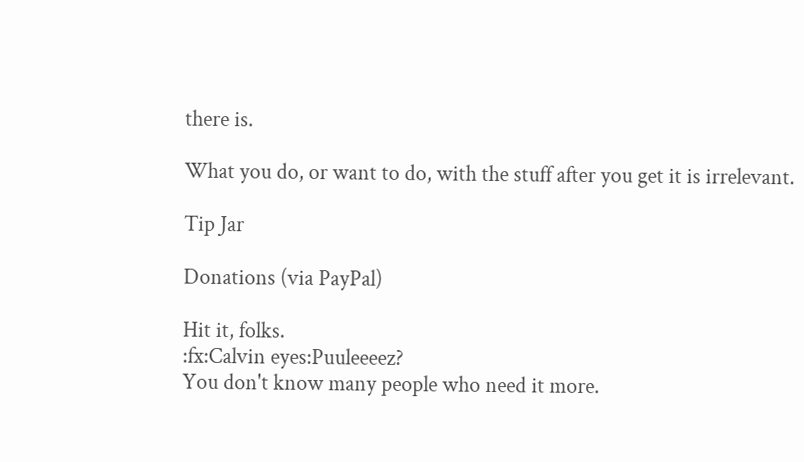there is.

What you do, or want to do, with the stuff after you get it is irrelevant.

Tip Jar

Donations (via PayPal)

Hit it, folks.
:fx:Calvin eyes:Puuleeeez?
You don't know many people who need it more.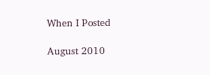When I Posted

August 2010